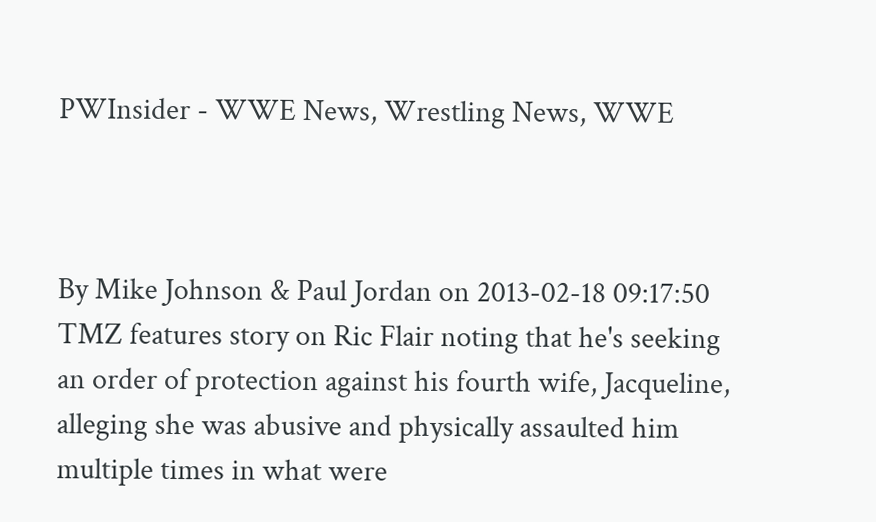PWInsider - WWE News, Wrestling News, WWE



By Mike Johnson & Paul Jordan on 2013-02-18 09:17:50
TMZ features story on Ric Flair noting that he's seeking an order of protection against his fourth wife, Jacqueline, alleging she was abusive and physically assaulted him multiple times in what were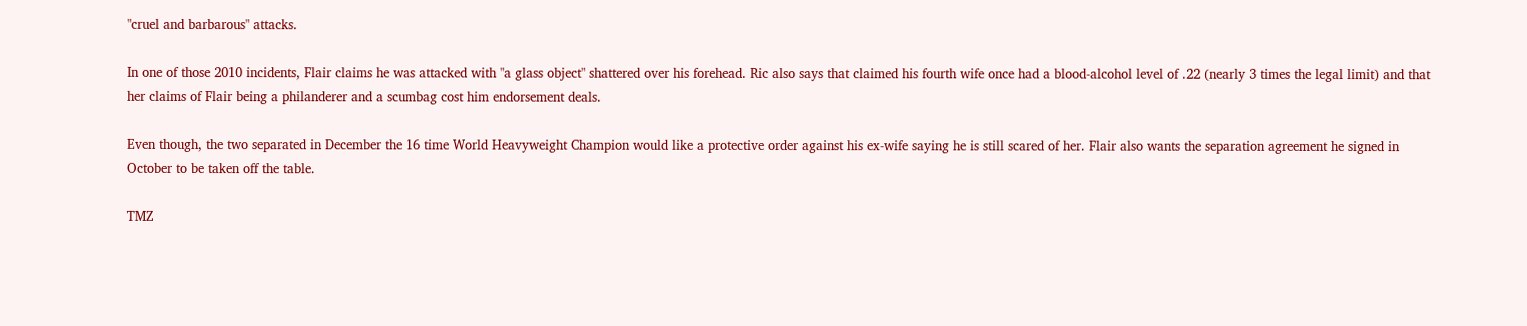"cruel and barbarous" attacks.

In one of those 2010 incidents, Flair claims he was attacked with "a glass object" shattered over his forehead. Ric also says that claimed his fourth wife once had a blood-alcohol level of .22 (nearly 3 times the legal limit) and that her claims of Flair being a philanderer and a scumbag cost him endorsement deals.

Even though, the two separated in December the 16 time World Heavyweight Champion would like a protective order against his ex-wife saying he is still scared of her. Flair also wants the separation agreement he signed in October to be taken off the table.

TMZ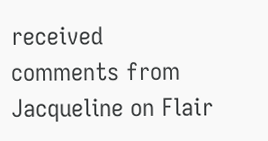received comments from Jacqueline on Flair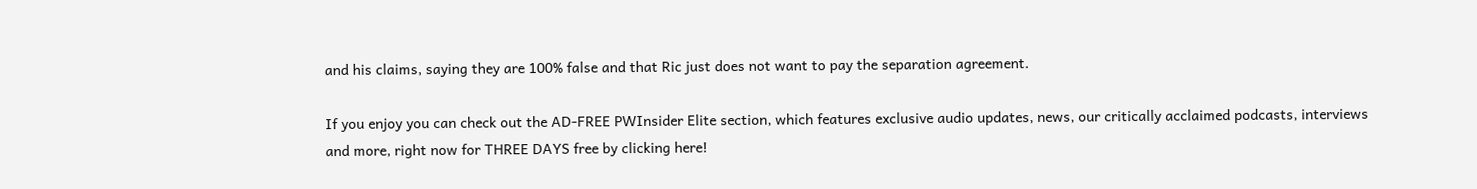and his claims, saying they are 100% false and that Ric just does not want to pay the separation agreement.

If you enjoy you can check out the AD-FREE PWInsider Elite section, which features exclusive audio updates, news, our critically acclaimed podcasts, interviews and more, right now for THREE DAYS free by clicking here!